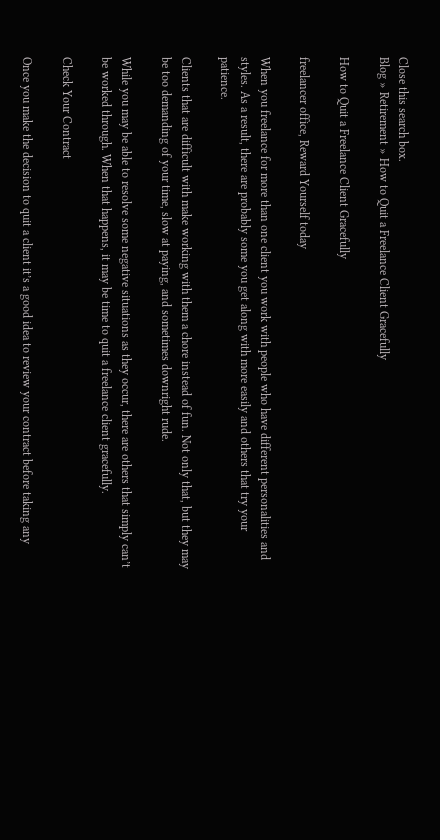Close this search box.
Blog » Retirement » How to Quit a Freelance Client Gracefully

How to Quit a Freelance Client Gracefully

freelancer office, Reward Yourself today

When you freelance for more than one client you work with people who have different personalities and styles. As a result, there are probably some you get along with more easily and others that try your patience.

Clients that are difficult with make working with them a chore instead of fun. Not only that, but they may be too demanding of your time, slow at paying, and sometimes downright rude.

While you may be able to resolve some negative situations as they occur, there are others that simply can’t be worked through. When that happens, it may be time to quit a freelance client gracefully.

Check Your Contract

Once you make the decision to quit a client it’s a good idea to review your contract before taking any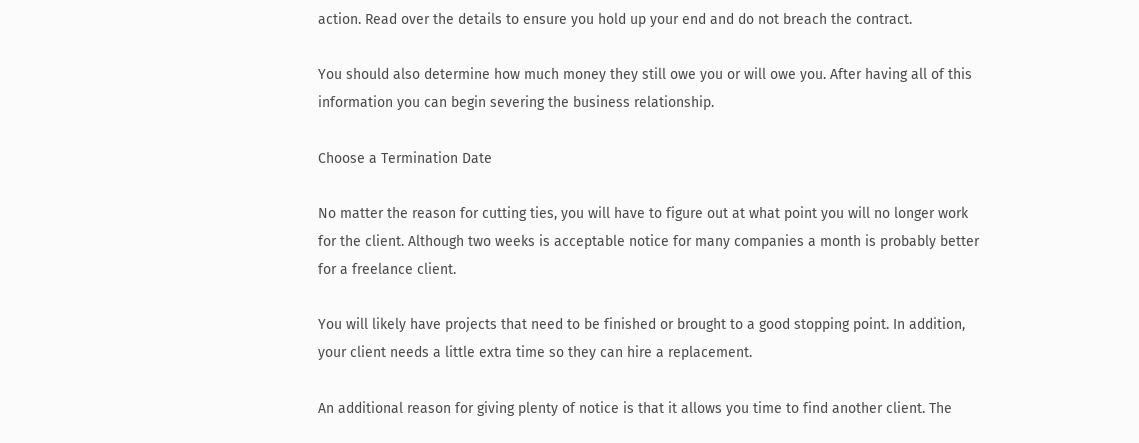action. Read over the details to ensure you hold up your end and do not breach the contract.

You should also determine how much money they still owe you or will owe you. After having all of this information you can begin severing the business relationship.

Choose a Termination Date

No matter the reason for cutting ties, you will have to figure out at what point you will no longer work for the client. Although two weeks is acceptable notice for many companies a month is probably better for a freelance client.

You will likely have projects that need to be finished or brought to a good stopping point. In addition, your client needs a little extra time so they can hire a replacement.

An additional reason for giving plenty of notice is that it allows you time to find another client. The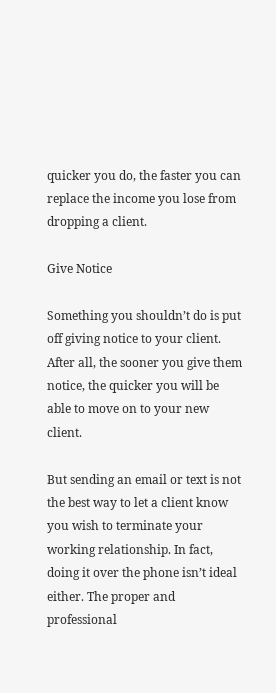quicker you do, the faster you can replace the income you lose from dropping a client.

Give Notice

Something you shouldn’t do is put off giving notice to your client. After all, the sooner you give them notice, the quicker you will be able to move on to your new client.

But sending an email or text is not the best way to let a client know you wish to terminate your working relationship. In fact, doing it over the phone isn’t ideal either. The proper and professional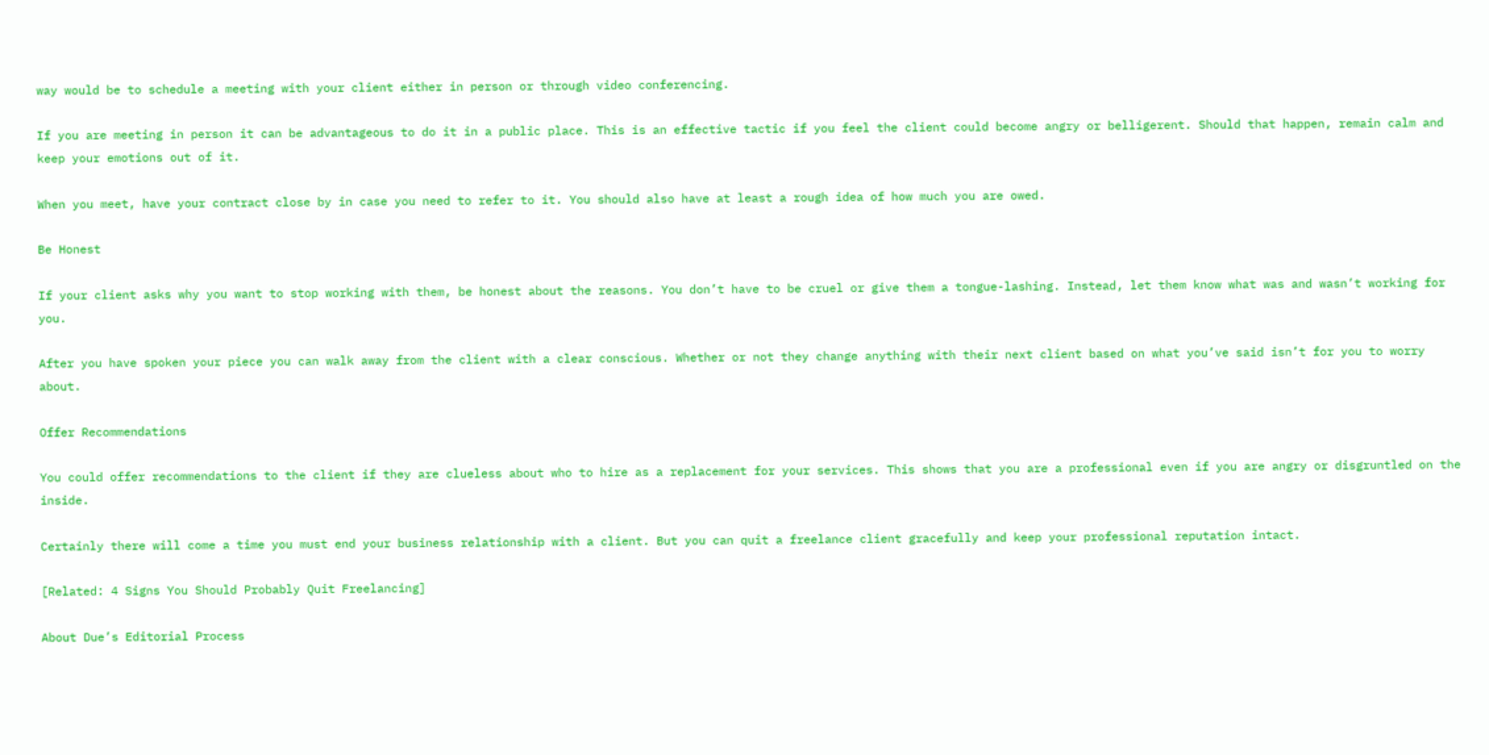way would be to schedule a meeting with your client either in person or through video conferencing.

If you are meeting in person it can be advantageous to do it in a public place. This is an effective tactic if you feel the client could become angry or belligerent. Should that happen, remain calm and keep your emotions out of it.

When you meet, have your contract close by in case you need to refer to it. You should also have at least a rough idea of how much you are owed.

Be Honest

If your client asks why you want to stop working with them, be honest about the reasons. You don’t have to be cruel or give them a tongue-lashing. Instead, let them know what was and wasn’t working for you.

After you have spoken your piece you can walk away from the client with a clear conscious. Whether or not they change anything with their next client based on what you’ve said isn’t for you to worry about.

Offer Recommendations

You could offer recommendations to the client if they are clueless about who to hire as a replacement for your services. This shows that you are a professional even if you are angry or disgruntled on the inside.

Certainly there will come a time you must end your business relationship with a client. But you can quit a freelance client gracefully and keep your professional reputation intact.

[Related: 4 Signs You Should Probably Quit Freelancing]

About Due’s Editorial Process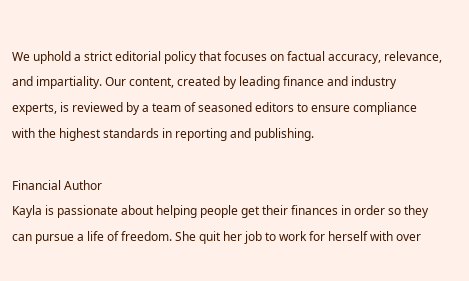We uphold a strict editorial policy that focuses on factual accuracy, relevance, and impartiality. Our content, created by leading finance and industry experts, is reviewed by a team of seasoned editors to ensure compliance with the highest standards in reporting and publishing.

Financial Author
Kayla is passionate about helping people get their finances in order so they can pursue a life of freedom. She quit her job to work for herself with over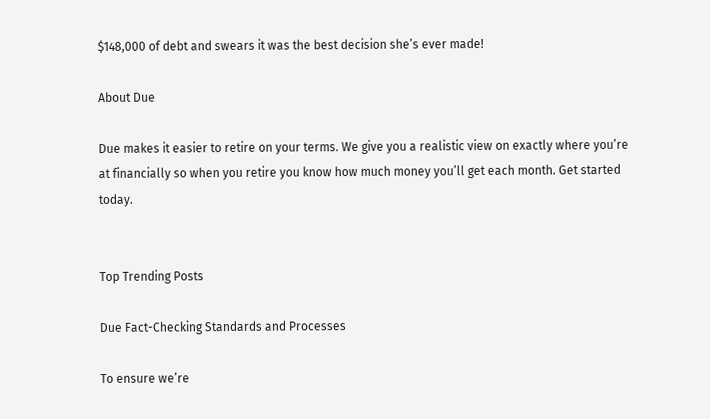$148,000 of debt and swears it was the best decision she’s ever made!

About Due

Due makes it easier to retire on your terms. We give you a realistic view on exactly where you’re at financially so when you retire you know how much money you’ll get each month. Get started today.


Top Trending Posts

Due Fact-Checking Standards and Processes

To ensure we’re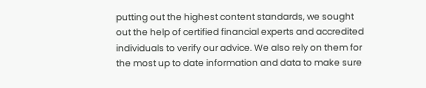putting out the highest content standards, we sought out the help of certified financial experts and accredited individuals to verify our advice. We also rely on them for the most up to date information and data to make sure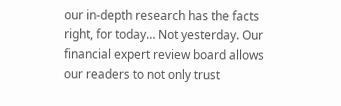our in-depth research has the facts right, for today… Not yesterday. Our financial expert review board allows our readers to not only trust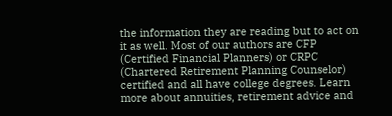the information they are reading but to act on it as well. Most of our authors are CFP (Certified Financial Planners) or CRPC (Chartered Retirement Planning Counselor) certified and all have college degrees. Learn more about annuities, retirement advice and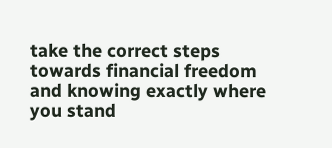take the correct steps towards financial freedom and knowing exactly where you stand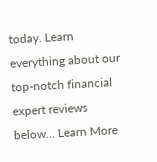today. Learn everything about our top-notch financial expert reviews below… Learn More